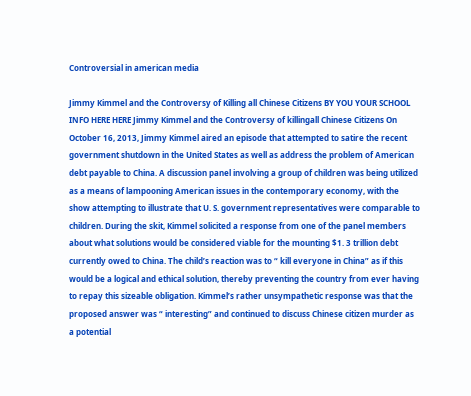Controversial in american media

Jimmy Kimmel and the Controversy of Killing all Chinese Citizens BY YOU YOUR SCHOOL INFO HERE HERE Jimmy Kimmel and the Controversy of killingall Chinese Citizens On October 16, 2013, Jimmy Kimmel aired an episode that attempted to satire the recent government shutdown in the United States as well as address the problem of American debt payable to China. A discussion panel involving a group of children was being utilized as a means of lampooning American issues in the contemporary economy, with the show attempting to illustrate that U. S. government representatives were comparable to children. During the skit, Kimmel solicited a response from one of the panel members about what solutions would be considered viable for the mounting $1. 3 trillion debt currently owed to China. The child’s reaction was to “ kill everyone in China” as if this would be a logical and ethical solution, thereby preventing the country from ever having to repay this sizeable obligation. Kimmel’s rather unsympathetic response was that the proposed answer was “ interesting” and continued to discuss Chinese citizen murder as a potential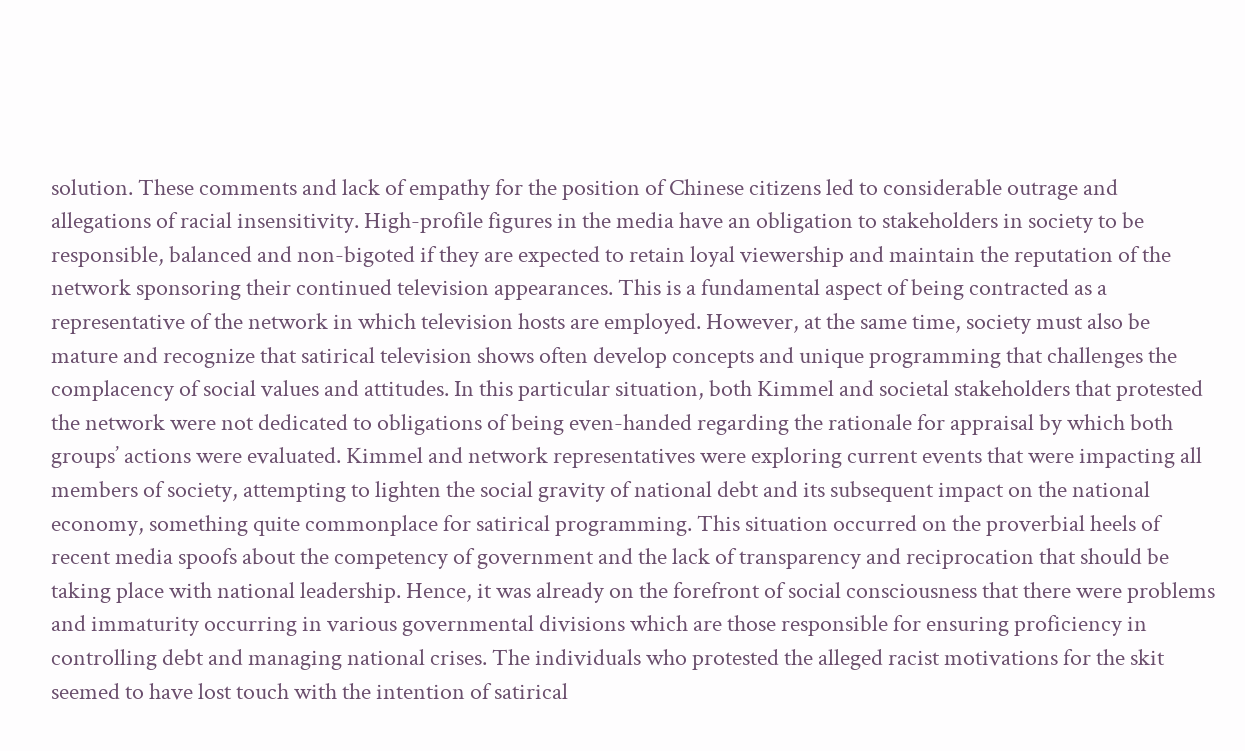solution. These comments and lack of empathy for the position of Chinese citizens led to considerable outrage and allegations of racial insensitivity. High-profile figures in the media have an obligation to stakeholders in society to be responsible, balanced and non-bigoted if they are expected to retain loyal viewership and maintain the reputation of the network sponsoring their continued television appearances. This is a fundamental aspect of being contracted as a representative of the network in which television hosts are employed. However, at the same time, society must also be mature and recognize that satirical television shows often develop concepts and unique programming that challenges the complacency of social values and attitudes. In this particular situation, both Kimmel and societal stakeholders that protested the network were not dedicated to obligations of being even-handed regarding the rationale for appraisal by which both groups’ actions were evaluated. Kimmel and network representatives were exploring current events that were impacting all members of society, attempting to lighten the social gravity of national debt and its subsequent impact on the national economy, something quite commonplace for satirical programming. This situation occurred on the proverbial heels of recent media spoofs about the competency of government and the lack of transparency and reciprocation that should be taking place with national leadership. Hence, it was already on the forefront of social consciousness that there were problems and immaturity occurring in various governmental divisions which are those responsible for ensuring proficiency in controlling debt and managing national crises. The individuals who protested the alleged racist motivations for the skit seemed to have lost touch with the intention of satirical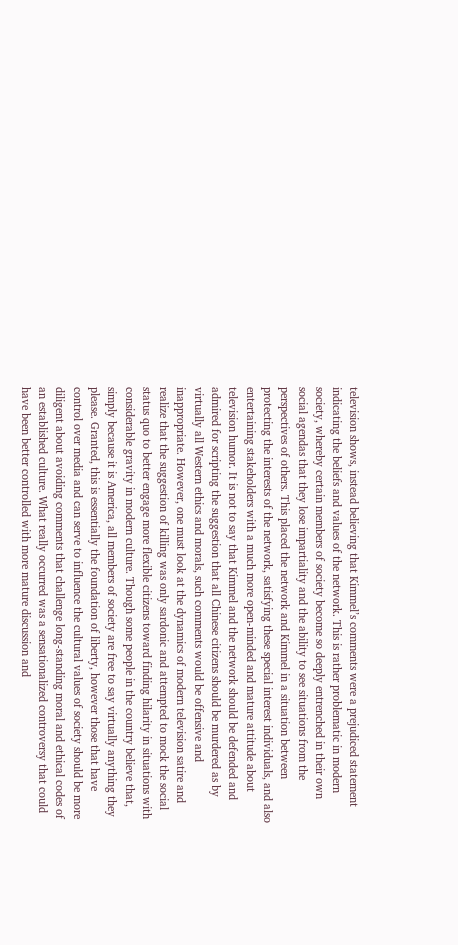television shows, instead believing that Kimmel’s comments were a prejudiced statement indicating the beliefs and values of the network. This is rather problematic in modern society, whereby certain members of society become so deeply entrenched in their own social agendas that they lose impartiality and the ability to see situations from the perspectives of others. This placed the network and Kimmel in a situation between protecting the interests of the network, satisfying these special interest individuals, and also entertaining stakeholders with a much more open-minded and mature attitude about television humor. It is not to say that Kimmel and the network should be defended and admired for scripting the suggestion that all Chinese citizens should be murdered as by virtually all Western ethics and morals, such comments would be offensive and inappropriate. However, one must look at the dynamics of modern television satire and realize that the suggestion of killing was only sardonic and attempted to mock the social status quo to better engage more flexible citizens toward finding hilarity in situations with considerable gravity in modern culture. Though some people in the country believe that, simply because it is America, all members of society are free to say virtually anything they please. Granted, this is essentially the foundation of liberty, however those that have control over media and can serve to influence the cultural values of society should be more diligent about avoiding comments that challenge long-standing moral and ethical codes of an established culture. What really occurred was a sensationalized controversy that could have been better controlled with more mature discussion and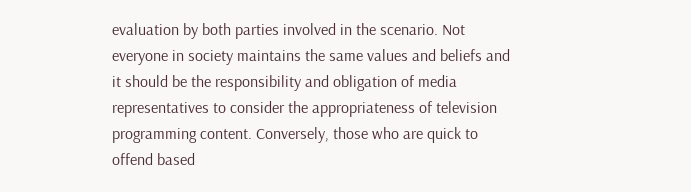evaluation by both parties involved in the scenario. Not everyone in society maintains the same values and beliefs and it should be the responsibility and obligation of media representatives to consider the appropriateness of television programming content. Conversely, those who are quick to offend based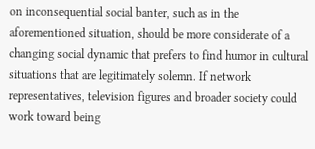on inconsequential social banter, such as in the aforementioned situation, should be more considerate of a changing social dynamic that prefers to find humor in cultural situations that are legitimately solemn. If network representatives, television figures and broader society could work toward being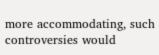more accommodating, such controversies would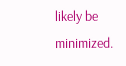likely be minimized.